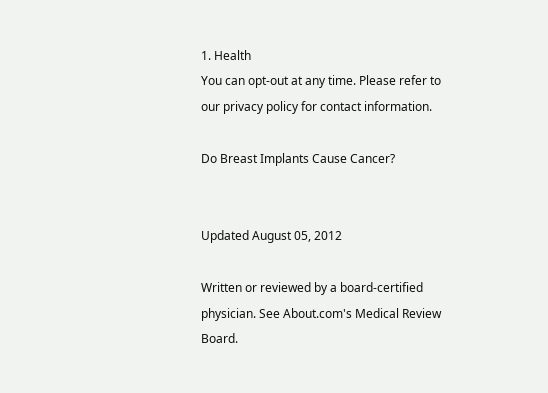1. Health
You can opt-out at any time. Please refer to our privacy policy for contact information.

Do Breast Implants Cause Cancer?


Updated August 05, 2012

Written or reviewed by a board-certified physician. See About.com's Medical Review Board.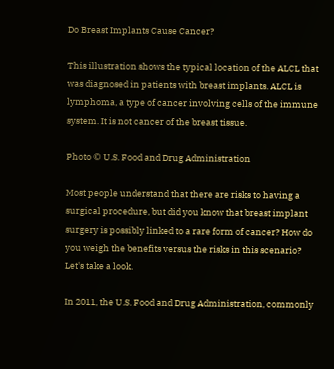Do Breast Implants Cause Cancer?

This illustration shows the typical location of the ALCL that was diagnosed in patients with breast implants. ALCL is lymphoma, a type of cancer involving cells of the immune system. It is not cancer of the breast tissue.

Photo © U.S. Food and Drug Administration

Most people understand that there are risks to having a surgical procedure, but did you know that breast implant surgery is possibly linked to a rare form of cancer? How do you weigh the benefits versus the risks in this scenario? Let's take a look.

In 2011, the U.S. Food and Drug Administration, commonly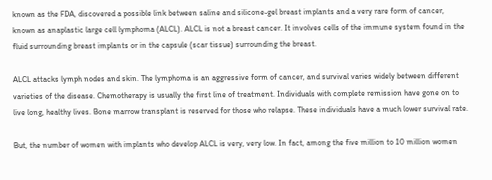known as the FDA, discovered a possible link between saline and silicone-gel breast implants and a very rare form of cancer, known as anaplastic large cell lymphoma (ALCL). ALCL is not a breast cancer. It involves cells of the immune system found in the fluid surrounding breast implants or in the capsule (scar tissue) surrounding the breast.

ALCL attacks lymph nodes and skin. The lymphoma is an aggressive form of cancer, and survival varies widely between different varieties of the disease. Chemotherapy is usually the first line of treatment. Individuals with complete remission have gone on to live long, healthy lives. Bone marrow transplant is reserved for those who relapse. These individuals have a much lower survival rate.

But, the number of women with implants who develop ALCL is very, very low. In fact, among the five million to 10 million women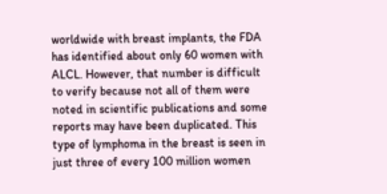worldwide with breast implants, the FDA has identified about only 60 women with ALCL. However, that number is difficult to verify because not all of them were noted in scientific publications and some reports may have been duplicated. This type of lymphoma in the breast is seen in just three of every 100 million women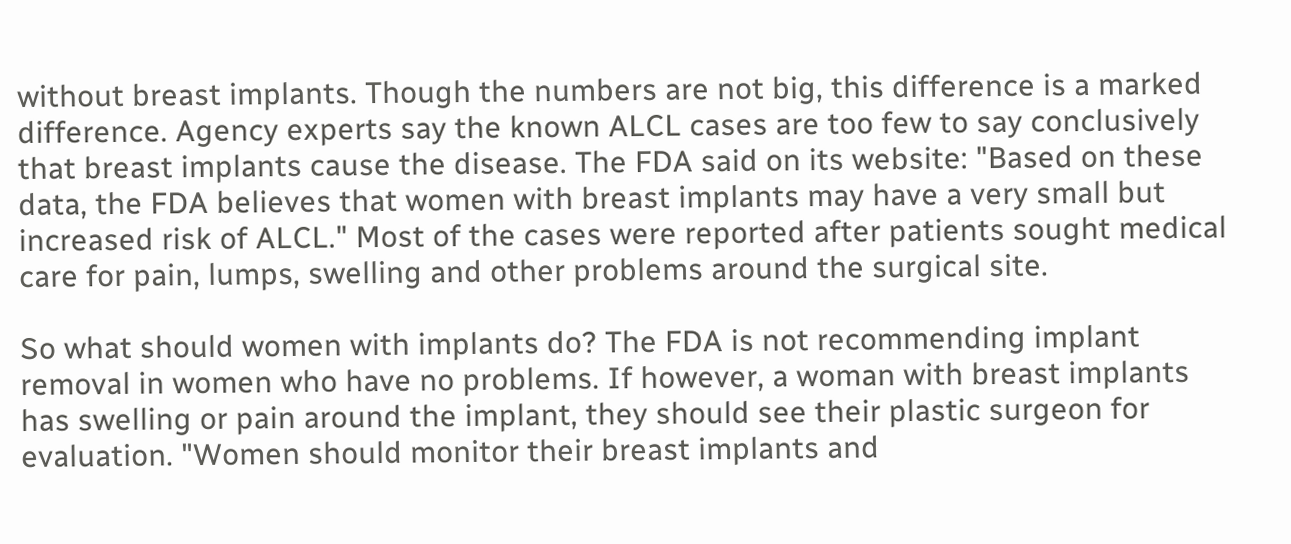without breast implants. Though the numbers are not big, this difference is a marked difference. Agency experts say the known ALCL cases are too few to say conclusively that breast implants cause the disease. The FDA said on its website: "Based on these data, the FDA believes that women with breast implants may have a very small but increased risk of ALCL." Most of the cases were reported after patients sought medical care for pain, lumps, swelling and other problems around the surgical site.

So what should women with implants do? The FDA is not recommending implant removal in women who have no problems. If however, a woman with breast implants has swelling or pain around the implant, they should see their plastic surgeon for evaluation. "Women should monitor their breast implants and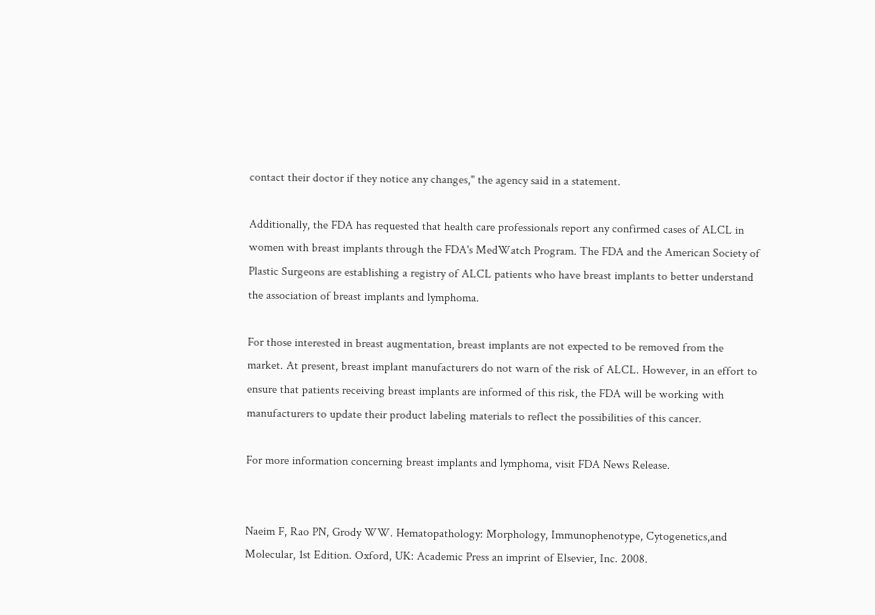contact their doctor if they notice any changes," the agency said in a statement.

Additionally, the FDA has requested that health care professionals report any confirmed cases of ALCL in women with breast implants through the FDA's MedWatch Program. The FDA and the American Society of Plastic Surgeons are establishing a registry of ALCL patients who have breast implants to better understand the association of breast implants and lymphoma.

For those interested in breast augmentation, breast implants are not expected to be removed from the market. At present, breast implant manufacturers do not warn of the risk of ALCL. However, in an effort to ensure that patients receiving breast implants are informed of this risk, the FDA will be working with manufacturers to update their product labeling materials to reflect the possibilities of this cancer.

For more information concerning breast implants and lymphoma, visit FDA News Release.


Naeim F, Rao PN, Grody WW. Hematopathology: Morphology, Immunophenotype, Cytogenetics,and Molecular, 1st Edition. Oxford, UK: Academic Press an imprint of Elsevier, Inc. 2008.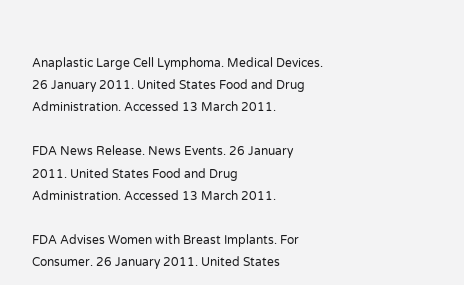Anaplastic Large Cell Lymphoma. Medical Devices. 26 January 2011. United States Food and Drug Administration. Accessed 13 March 2011.

FDA News Release. News Events. 26 January 2011. United States Food and Drug Administration. Accessed 13 March 2011.

FDA Advises Women with Breast Implants. For Consumer. 26 January 2011. United States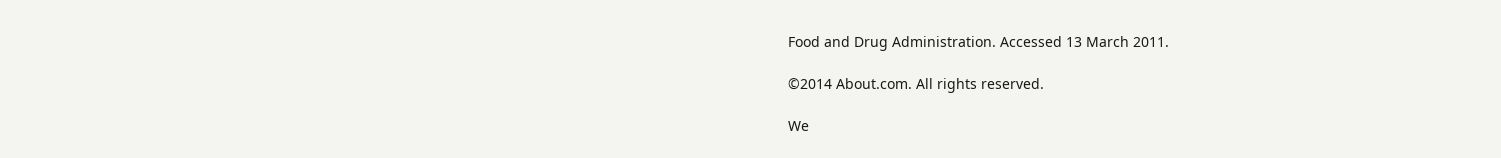Food and Drug Administration. Accessed 13 March 2011.

©2014 About.com. All rights reserved.

We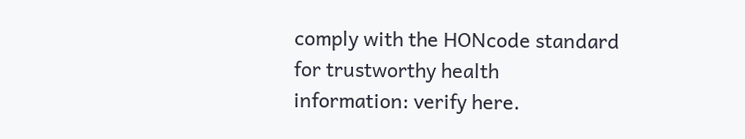comply with the HONcode standard
for trustworthy health
information: verify here.